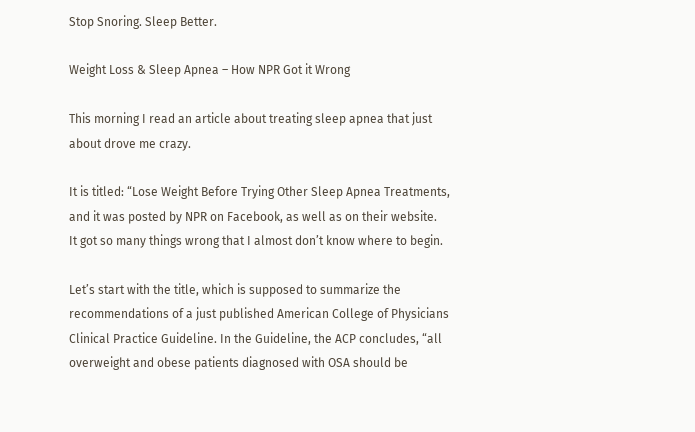Stop Snoring. Sleep Better.

Weight Loss & Sleep Apnea – How NPR Got it Wrong

This morning I read an article about treating sleep apnea that just about drove me crazy.

It is titled: “Lose Weight Before Trying Other Sleep Apnea Treatments, and it was posted by NPR on Facebook, as well as on their website.  It got so many things wrong that I almost don’t know where to begin.

Let’s start with the title, which is supposed to summarize the recommendations of a just published American College of Physicians Clinical Practice Guideline. In the Guideline, the ACP concludes, “all overweight and obese patients diagnosed with OSA should be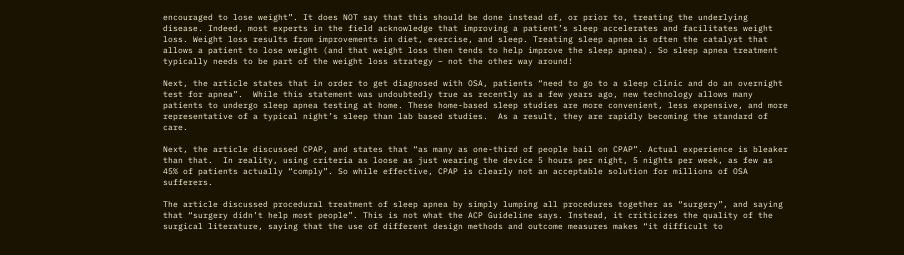encouraged to lose weight”. It does NOT say that this should be done instead of, or prior to, treating the underlying disease. Indeed, most experts in the field acknowledge that improving a patient’s sleep accelerates and facilitates weight loss. Weight loss results from improvements in diet, exercise, and sleep. Treating sleep apnea is often the catalyst that allows a patient to lose weight (and that weight loss then tends to help improve the sleep apnea). So sleep apnea treatment typically needs to be part of the weight loss strategy – not the other way around!

Next, the article states that in order to get diagnosed with OSA, patients “need to go to a sleep clinic and do an overnight test for apnea”.  While this statement was undoubtedly true as recently as a few years ago, new technology allows many patients to undergo sleep apnea testing at home. These home-based sleep studies are more convenient, less expensive, and more representative of a typical night’s sleep than lab based studies.  As a result, they are rapidly becoming the standard of care.

Next, the article discussed CPAP, and states that “as many as one-third of people bail on CPAP”. Actual experience is bleaker than that.  In reality, using criteria as loose as just wearing the device 5 hours per night, 5 nights per week, as few as 45% of patients actually “comply”. So while effective, CPAP is clearly not an acceptable solution for millions of OSA sufferers.

The article discussed procedural treatment of sleep apnea by simply lumping all procedures together as “surgery”, and saying that “surgery didn’t help most people”. This is not what the ACP Guideline says. Instead, it criticizes the quality of the surgical literature, saying that the use of different design methods and outcome measures makes “it difficult to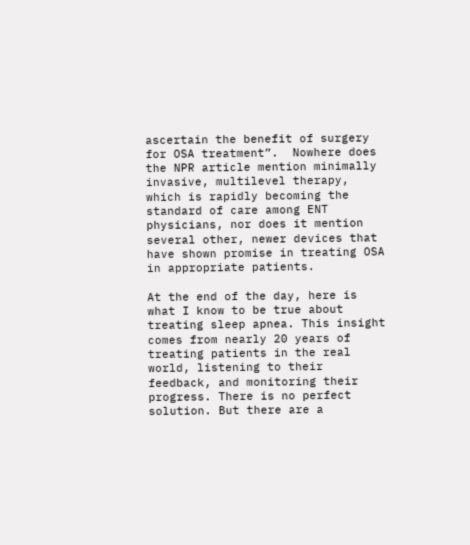ascertain the benefit of surgery for OSA treatment”.  Nowhere does the NPR article mention minimally invasive, multilevel therapy, which is rapidly becoming the standard of care among ENT physicians, nor does it mention several other, newer devices that have shown promise in treating OSA in appropriate patients.

At the end of the day, here is what I know to be true about treating sleep apnea. This insight comes from nearly 20 years of treating patients in the real world, listening to their feedback, and monitoring their progress. There is no perfect solution. But there are a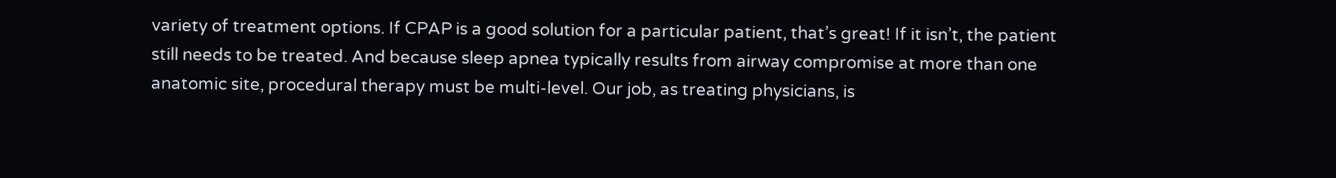variety of treatment options. If CPAP is a good solution for a particular patient, that’s great! If it isn’t, the patient still needs to be treated. And because sleep apnea typically results from airway compromise at more than one anatomic site, procedural therapy must be multi-level. Our job, as treating physicians, is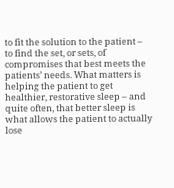to fit the solution to the patient – to find the set, or sets, of compromises that best meets the patients’ needs. What matters is helping the patient to get healthier, restorative sleep – and quite often, that better sleep is what allows the patient to actually lose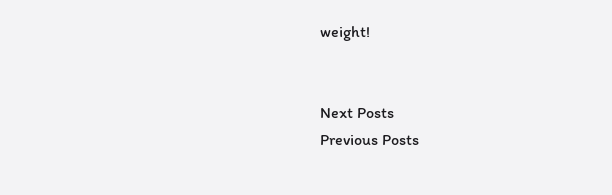weight!


Next Posts
Previous Posts